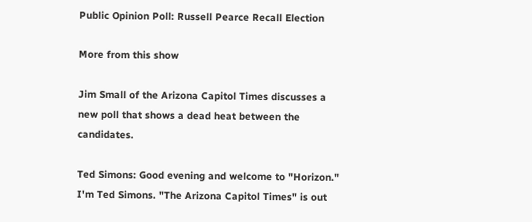Public Opinion Poll: Russell Pearce Recall Election

More from this show

Jim Small of the Arizona Capitol Times discusses a new poll that shows a dead heat between the candidates.

Ted Simons: Good evening and welcome to "Horizon." I'm Ted Simons. "The Arizona Capitol Times" is out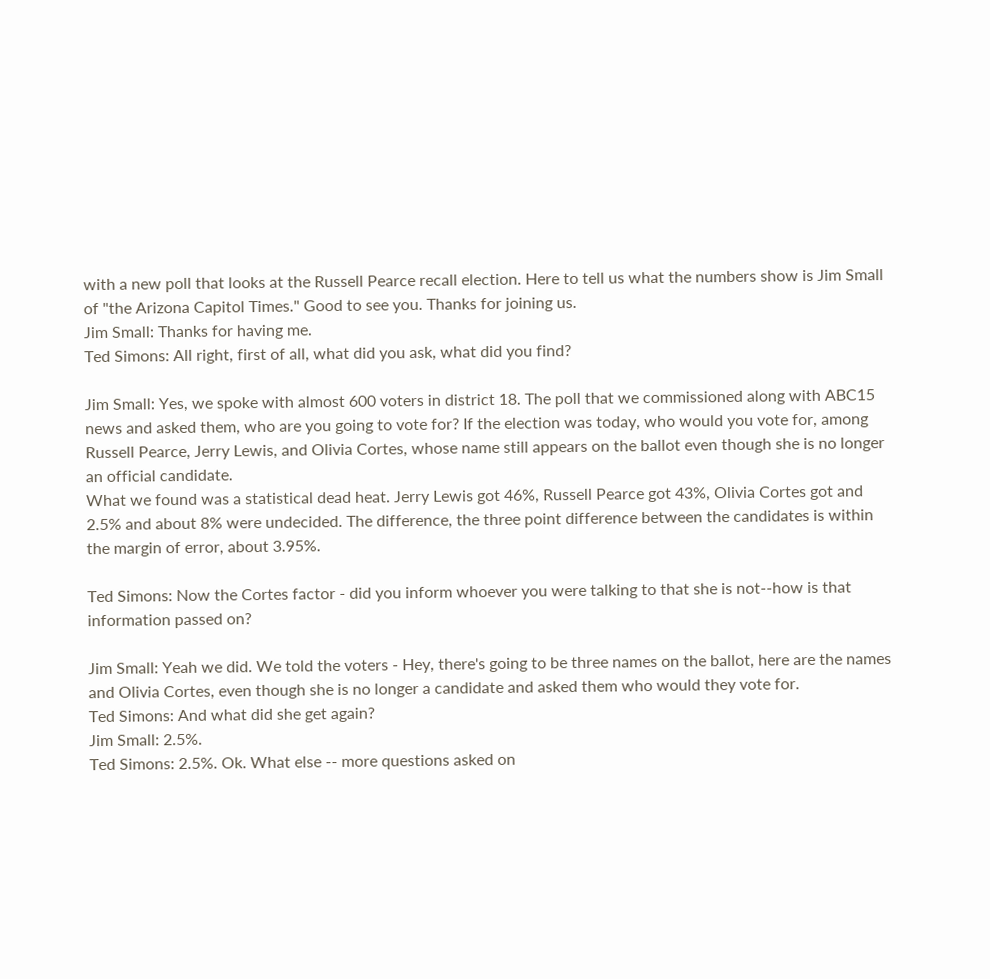with a new poll that looks at the Russell Pearce recall election. Here to tell us what the numbers show is Jim Small of "the Arizona Capitol Times." Good to see you. Thanks for joining us.
Jim Small: Thanks for having me.
Ted Simons: All right, first of all, what did you ask, what did you find?

Jim Small: Yes, we spoke with almost 600 voters in district 18. The poll that we commissioned along with ABC15 news and asked them, who are you going to vote for? If the election was today, who would you vote for, among Russell Pearce, Jerry Lewis, and Olivia Cortes, whose name still appears on the ballot even though she is no longer an official candidate.
What we found was a statistical dead heat. Jerry Lewis got 46%, Russell Pearce got 43%, Olivia Cortes got and 2.5% and about 8% were undecided. The difference, the three point difference between the candidates is within the margin of error, about 3.95%.

Ted Simons: Now the Cortes factor - did you inform whoever you were talking to that she is not--how is that information passed on?

Jim Small: Yeah we did. We told the voters - Hey, there's going to be three names on the ballot, here are the names and Olivia Cortes, even though she is no longer a candidate and asked them who would they vote for.
Ted Simons: And what did she get again?
Jim Small: 2.5%.
Ted Simons: 2.5%. Ok. What else -- more questions asked on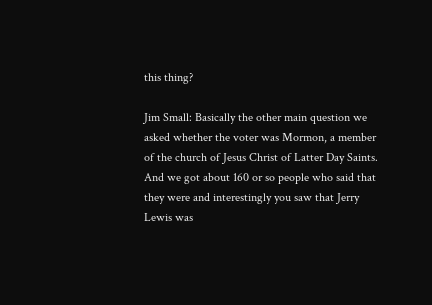this thing?

Jim Small: Basically the other main question we asked whether the voter was Mormon, a member of the church of Jesus Christ of Latter Day Saints. And we got about 160 or so people who said that they were and interestingly you saw that Jerry Lewis was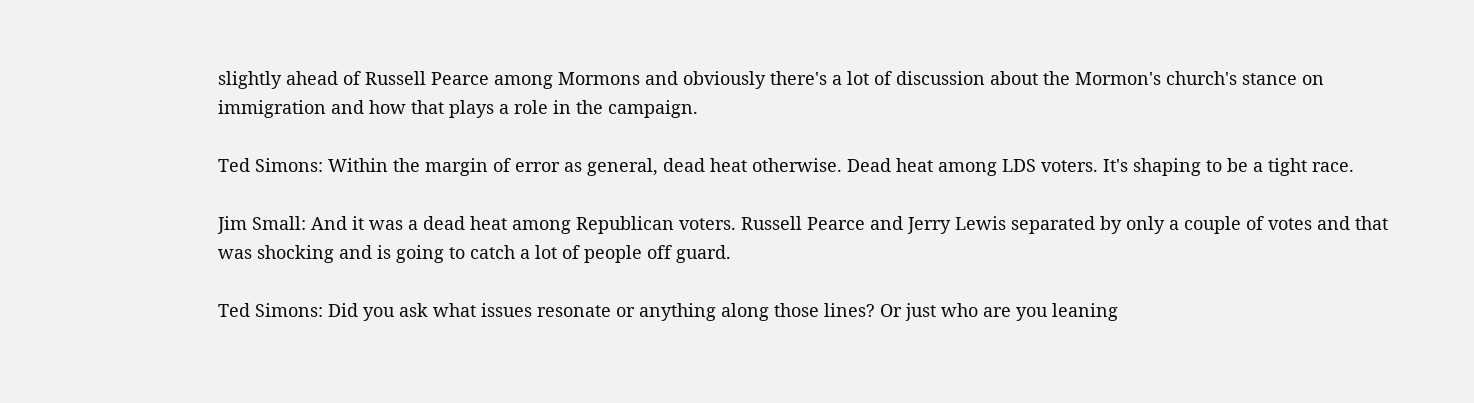slightly ahead of Russell Pearce among Mormons and obviously there's a lot of discussion about the Mormon's church's stance on immigration and how that plays a role in the campaign.

Ted Simons: Within the margin of error as general, dead heat otherwise. Dead heat among LDS voters. It's shaping to be a tight race.

Jim Small: And it was a dead heat among Republican voters. Russell Pearce and Jerry Lewis separated by only a couple of votes and that was shocking and is going to catch a lot of people off guard.

Ted Simons: Did you ask what issues resonate or anything along those lines? Or just who are you leaning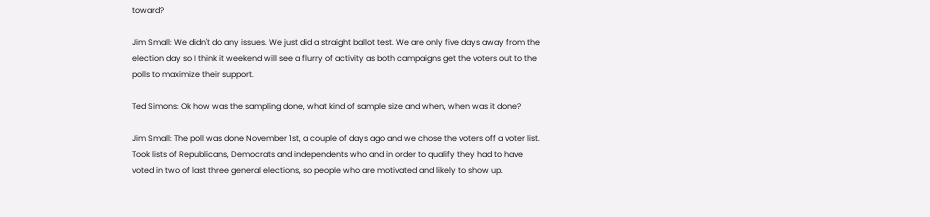toward?

Jim Small: We didn't do any issues. We just did a straight ballot test. We are only five days away from the election day so I think it weekend will see a flurry of activity as both campaigns get the voters out to the polls to maximize their support.

Ted Simons: Ok how was the sampling done, what kind of sample size and when, when was it done?

Jim Small: The poll was done November 1st, a couple of days ago and we chose the voters off a voter list. Took lists of Republicans, Democrats and independents who and in order to qualify they had to have voted in two of last three general elections, so people who are motivated and likely to show up.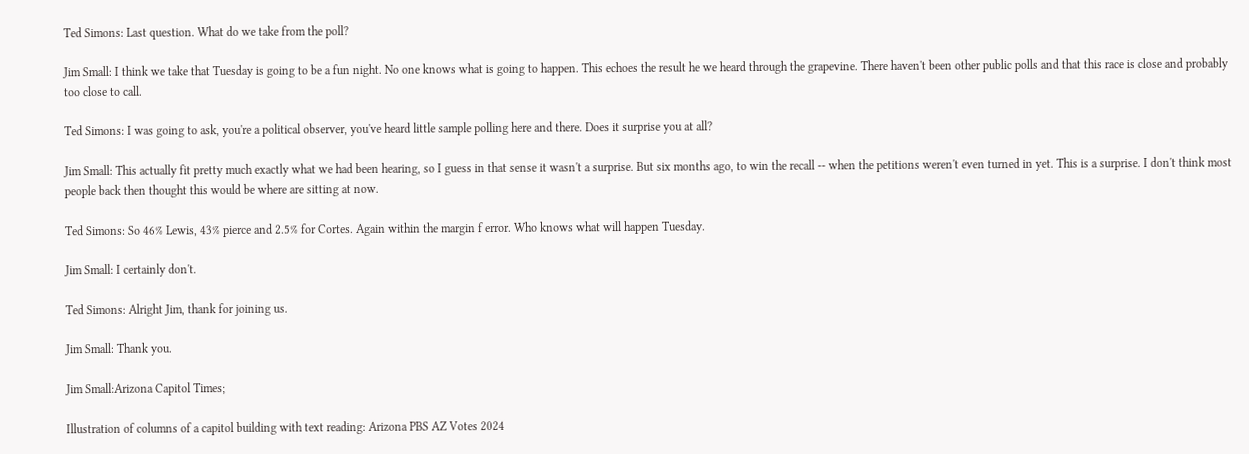Ted Simons: Last question. What do we take from the poll?

Jim Small: I think we take that Tuesday is going to be a fun night. No one knows what is going to happen. This echoes the result he we heard through the grapevine. There haven't been other public polls and that this race is close and probably too close to call.

Ted Simons: I was going to ask, you're a political observer, you've heard little sample polling here and there. Does it surprise you at all?

Jim Small: This actually fit pretty much exactly what we had been hearing, so I guess in that sense it wasn't a surprise. But six months ago, to win the recall -- when the petitions weren't even turned in yet. This is a surprise. I don't think most people back then thought this would be where are sitting at now.

Ted Simons: So 46% Lewis, 43% pierce and 2.5% for Cortes. Again within the margin f error. Who knows what will happen Tuesday.

Jim Small: I certainly don't.

Ted Simons: Alright Jim, thank for joining us.

Jim Small: Thank you.

Jim Small:Arizona Capitol Times;

Illustration of columns of a capitol building with text reading: Arizona PBS AZ Votes 2024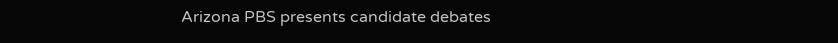Arizona PBS presents candidate debates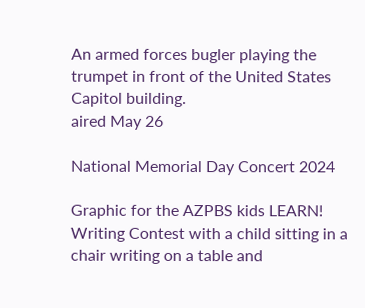An armed forces bugler playing the trumpet in front of the United States Capitol building.
aired May 26

National Memorial Day Concert 2024

Graphic for the AZPBS kids LEARN! Writing Contest with a child sitting in a chair writing on a table and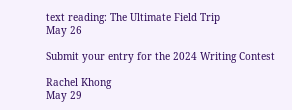text reading: The Ultimate Field Trip
May 26

Submit your entry for the 2024 Writing Contest

Rachel Khong
May 29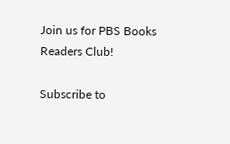Join us for PBS Books Readers Club!

Subscribe to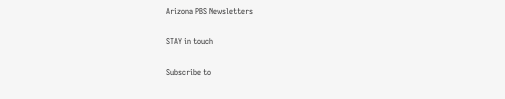Arizona PBS Newsletters

STAY in touch

Subscribe to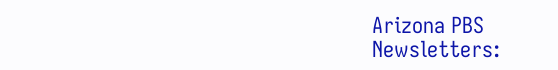Arizona PBS Newsletters: